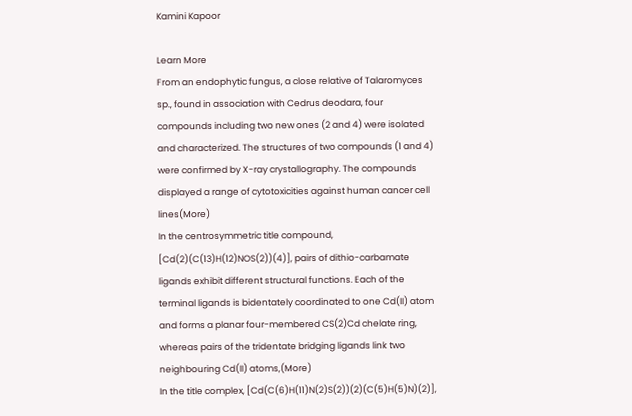Kamini Kapoor

Learn More
From an endophytic fungus, a close relative of Talaromyces sp., found in association with Cedrus deodara, four compounds including two new ones (2 and 4) were isolated and characterized. The structures of two compounds (1 and 4) were confirmed by X-ray crystallography. The compounds displayed a range of cytotoxicities against human cancer cell lines(More)
In the centrosymmetric title compound, [Cd(2)(C(13)H(12)NOS(2))(4)], pairs of dithio-carbamate ligands exhibit different structural functions. Each of the terminal ligands is bidentately coordinated to one Cd(II) atom and forms a planar four-membered CS(2)Cd chelate ring, whereas pairs of the tridentate bridging ligands link two neighbouring Cd(II) atoms,(More)
In the title complex, [Cd(C(6)H(11)N(2)S(2))(2)(C(5)H(5)N)(2)],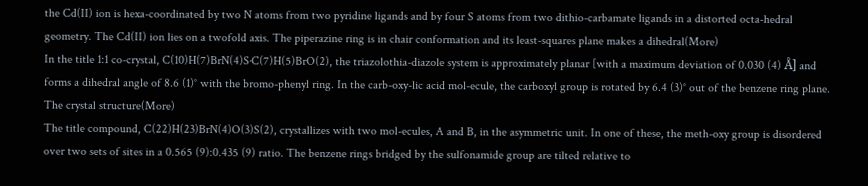the Cd(II) ion is hexa-coordinated by two N atoms from two pyridine ligands and by four S atoms from two dithio-carbamate ligands in a distorted octa-hedral geometry. The Cd(II) ion lies on a twofold axis. The piperazine ring is in chair conformation and its least-squares plane makes a dihedral(More)
In the title 1:1 co-crystal, C(10)H(7)BrN(4)S·C(7)H(5)BrO(2), the triazolothia-diazole system is approximately planar [with a maximum deviation of 0.030 (4) Å] and forms a dihedral angle of 8.6 (1)° with the bromo-phenyl ring. In the carb-oxy-lic acid mol-ecule, the carboxyl group is rotated by 6.4 (3)° out of the benzene ring plane. The crystal structure(More)
The title compound, C(22)H(23)BrN(4)O(3)S(2), crystallizes with two mol-ecules, A and B, in the asymmetric unit. In one of these, the meth-oxy group is disordered over two sets of sites in a 0.565 (9):0.435 (9) ratio. The benzene rings bridged by the sulfonamide group are tilted relative to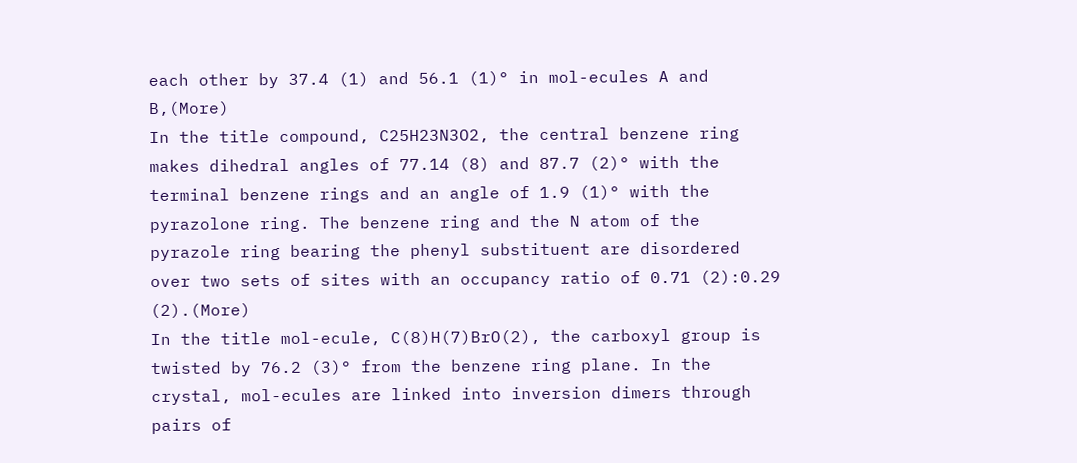each other by 37.4 (1) and 56.1 (1)° in mol-ecules A and B,(More)
In the title compound, C25H23N3O2, the central benzene ring makes dihedral angles of 77.14 (8) and 87.7 (2)° with the terminal benzene rings and an angle of 1.9 (1)° with the pyrazolone ring. The benzene ring and the N atom of the pyrazole ring bearing the phenyl substituent are disordered over two sets of sites with an occupancy ratio of 0.71 (2):0.29 (2).(More)
In the title mol-ecule, C(8)H(7)BrO(2), the carboxyl group is twisted by 76.2 (3)° from the benzene ring plane. In the crystal, mol-ecules are linked into inversion dimers through pairs of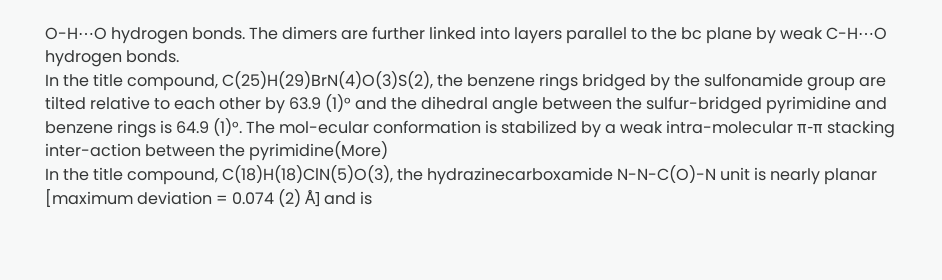O-H⋯O hydrogen bonds. The dimers are further linked into layers parallel to the bc plane by weak C-H⋯O hydrogen bonds.
In the title compound, C(25)H(29)BrN(4)O(3)S(2), the benzene rings bridged by the sulfonamide group are tilted relative to each other by 63.9 (1)° and the dihedral angle between the sulfur-bridged pyrimidine and benzene rings is 64.9 (1)°. The mol-ecular conformation is stabilized by a weak intra-molecular π-π stacking inter-action between the pyrimidine(More)
In the title compound, C(18)H(18)ClN(5)O(3), the hydrazinecarboxamide N-N-C(O)-N unit is nearly planar [maximum deviation = 0.074 (2) Å] and is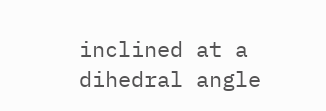inclined at a dihedral angle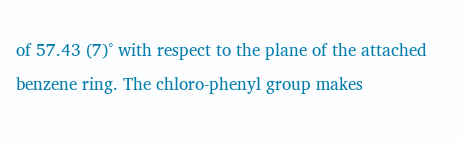of 57.43 (7)° with respect to the plane of the attached benzene ring. The chloro-phenyl group makes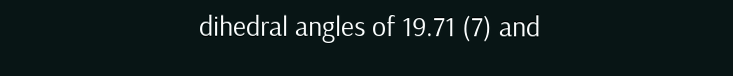dihedral angles of 19.71 (7) and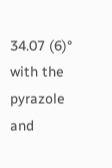34.07 (6)° with the pyrazole and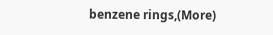benzene rings,(More)